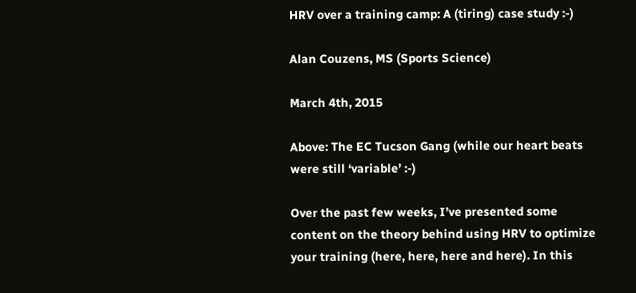HRV over a training camp: A (tiring) case study :-)

Alan Couzens, MS (Sports Science)

March 4th, 2015

Above: The EC Tucson Gang (while our heart beats were still ‘variable’ :-)

Over the past few weeks, I’ve presented some content on the theory behind using HRV to optimize your training (here, here, here and here). In this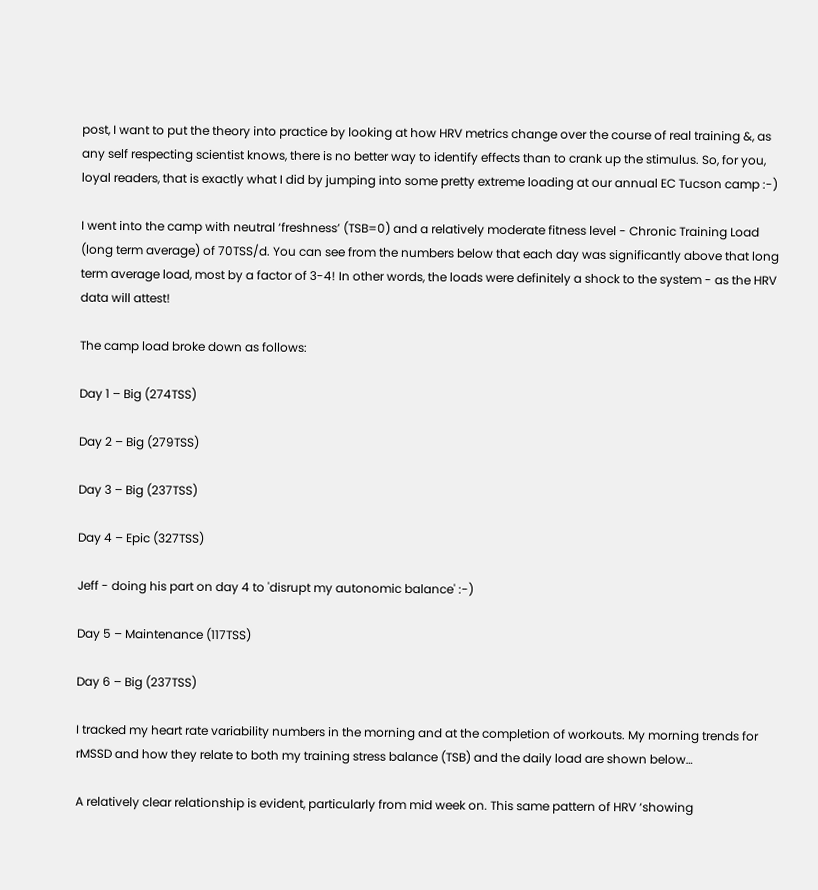post, I want to put the theory into practice by looking at how HRV metrics change over the course of real training &, as any self respecting scientist knows, there is no better way to identify effects than to crank up the stimulus. So, for you, loyal readers, that is exactly what I did by jumping into some pretty extreme loading at our annual EC Tucson camp :-)

I went into the camp with neutral ‘freshness’ (TSB=0) and a relatively moderate fitness level - Chronic Training Load (long term average) of 70TSS/d. You can see from the numbers below that each day was significantly above that long term average load, most by a factor of 3-4! In other words, the loads were definitely a shock to the system - as the HRV data will attest!

The camp load broke down as follows:

Day 1 – Big (274TSS)

Day 2 – Big (279TSS)

Day 3 – Big (237TSS)

Day 4 – Epic (327TSS)

Jeff - doing his part on day 4 to 'disrupt my autonomic balance' :-)

Day 5 – Maintenance (117TSS)

Day 6 – Big (237TSS)

I tracked my heart rate variability numbers in the morning and at the completion of workouts. My morning trends for rMSSD and how they relate to both my training stress balance (TSB) and the daily load are shown below…

A relatively clear relationship is evident, particularly from mid week on. This same pattern of HRV ‘showing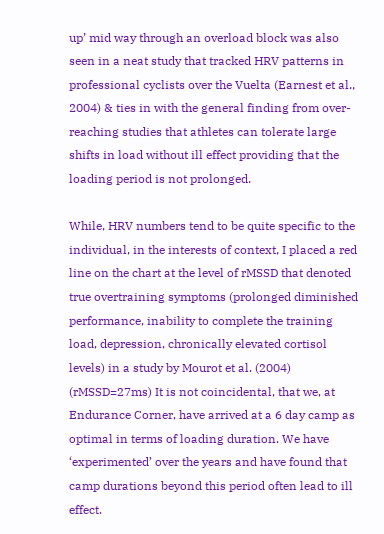up’ mid way through an overload block was also seen in a neat study that tracked HRV patterns in professional cyclists over the Vuelta (Earnest et al., 2004) & ties in with the general finding from over-reaching studies that athletes can tolerate large shifts in load without ill effect providing that the loading period is not prolonged.

While, HRV numbers tend to be quite specific to the individual, in the interests of context, I placed a red line on the chart at the level of rMSSD that denoted true overtraining symptoms (prolonged diminished performance, inability to complete the training load, depression, chronically elevated cortisol levels) in a study by Mourot et al. (2004) (rMSSD=27ms) It is not coincidental, that we, at Endurance Corner, have arrived at a 6 day camp as optimal in terms of loading duration. We have ‘experimented’ over the years and have found that camp durations beyond this period often lead to ill effect.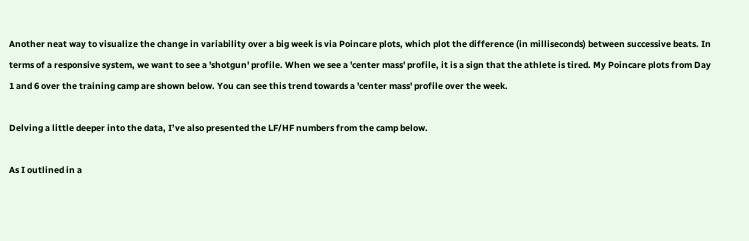Another neat way to visualize the change in variability over a big week is via Poincare plots, which plot the difference (in milliseconds) between successive beats. In terms of a responsive system, we want to see a 'shotgun' profile. When we see a 'center mass' profile, it is a sign that the athlete is tired. My Poincare plots from Day 1 and 6 over the training camp are shown below. You can see this trend towards a 'center mass' profile over the week.

Delving a little deeper into the data, I’ve also presented the LF/HF numbers from the camp below.

As I outlined in a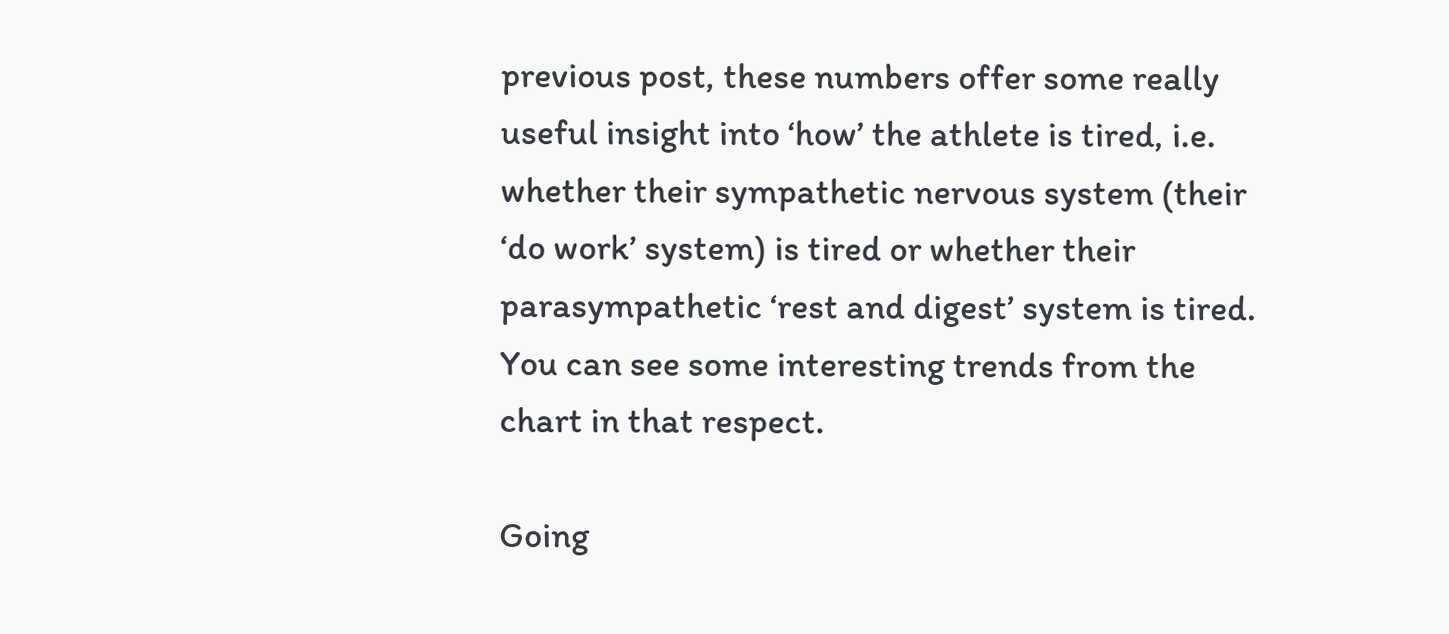previous post, these numbers offer some really useful insight into ‘how’ the athlete is tired, i.e. whether their sympathetic nervous system (their ‘do work’ system) is tired or whether their parasympathetic ‘rest and digest’ system is tired. You can see some interesting trends from the chart in that respect.

Going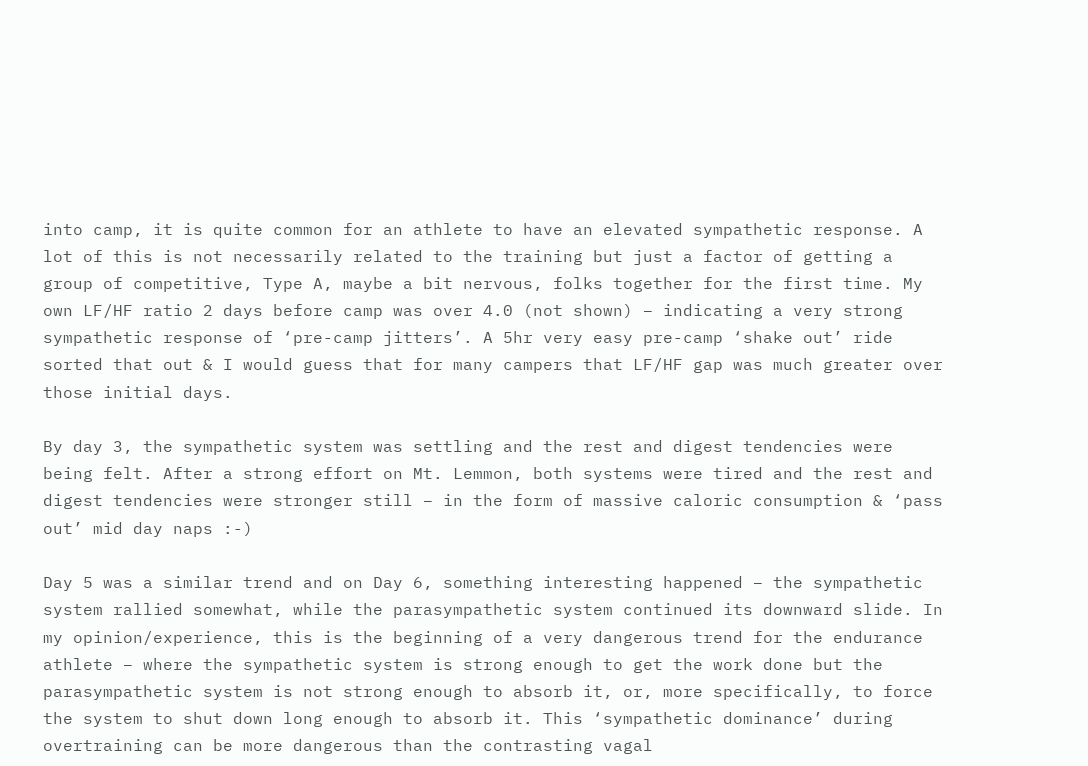into camp, it is quite common for an athlete to have an elevated sympathetic response. A lot of this is not necessarily related to the training but just a factor of getting a group of competitive, Type A, maybe a bit nervous, folks together for the first time. My own LF/HF ratio 2 days before camp was over 4.0 (not shown) – indicating a very strong sympathetic response of ‘pre-camp jitters’. A 5hr very easy pre-camp ‘shake out’ ride sorted that out & I would guess that for many campers that LF/HF gap was much greater over those initial days.

By day 3, the sympathetic system was settling and the rest and digest tendencies were being felt. After a strong effort on Mt. Lemmon, both systems were tired and the rest and digest tendencies were stronger still – in the form of massive caloric consumption & ‘pass out’ mid day naps :-)

Day 5 was a similar trend and on Day 6, something interesting happened – the sympathetic system rallied somewhat, while the parasympathetic system continued its downward slide. In my opinion/experience, this is the beginning of a very dangerous trend for the endurance athlete – where the sympathetic system is strong enough to get the work done but the parasympathetic system is not strong enough to absorb it, or, more specifically, to force the system to shut down long enough to absorb it. This ‘sympathetic dominance’ during overtraining can be more dangerous than the contrasting vagal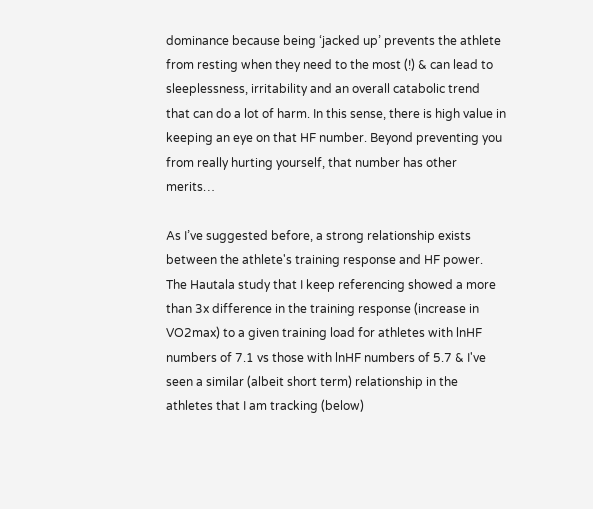dominance because being ‘jacked up’ prevents the athlete from resting when they need to the most (!) & can lead to sleeplessness, irritability and an overall catabolic trend that can do a lot of harm. In this sense, there is high value in keeping an eye on that HF number. Beyond preventing you from really hurting yourself, that number has other merits…

As I’ve suggested before, a strong relationship exists between the athlete's training response and HF power. The Hautala study that I keep referencing showed a more than 3x difference in the training response (increase in VO2max) to a given training load for athletes with lnHF numbers of 7.1 vs those with lnHF numbers of 5.7 & I've seen a similar (albeit short term) relationship in the athletes that I am tracking (below)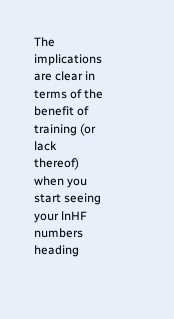The implications are clear in terms of the benefit of training (or lack thereof) when you start seeing your lnHF numbers heading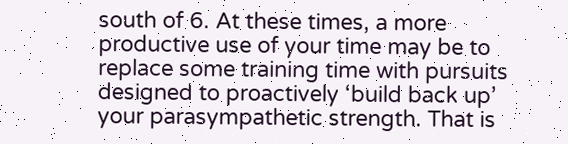south of 6. At these times, a more productive use of your time may be to replace some training time with pursuits designed to proactively ‘build back up’ your parasympathetic strength. That is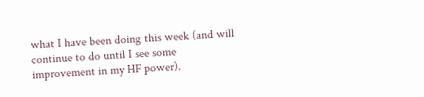what I have been doing this week (and will continue to do until I see some improvement in my HF power).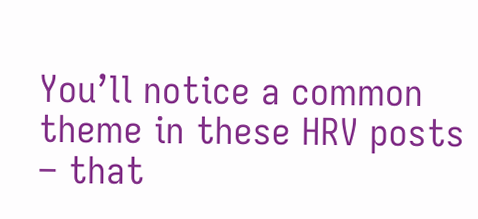You’ll notice a common theme in these HRV posts – that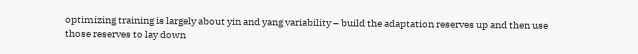optimizing training is largely about yin and yang variability – build the adaptation reserves up and then use those reserves to lay down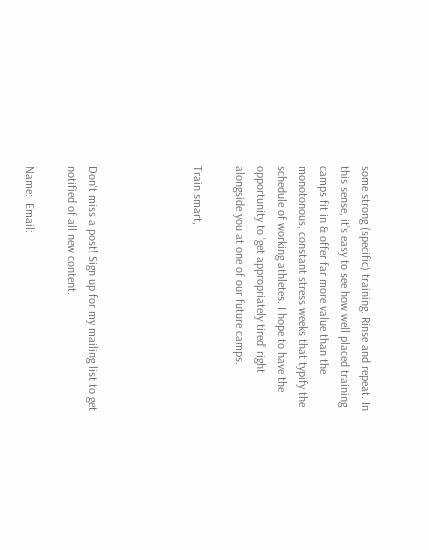some strong (specific) training. Rinse and repeat. In this sense, it’s easy to see how well placed training camps fit in & offer far more value than the monotonous, constant stress weeks that typify the schedule of working athletes. I hope to have the opportunity to ‘get appropriately tired’ right alongside you at one of our future camps.

Train smart,




Don't miss a post! Sign up for my mailing list to get notified of all new content.

Name:  Email: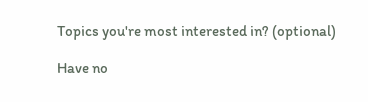Topics you're most interested in? (optional)

Have no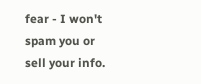fear - I won't spam you or sell your info.